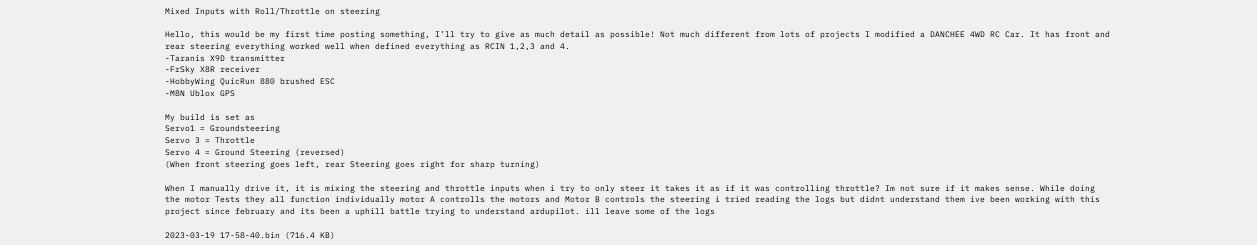Mixed Inputs with Roll/Throttle on steering

Hello, this would be my first time posting something, I’ll try to give as much detail as possible! Not much different from lots of projects I modified a DANCHEE 4WD RC Car. It has front and rear steering everything worked well when defined everything as RCIN 1,2,3 and 4.
-Taranis X9D transmitter
-FrSky X8R receiver
-HobbyWing QuicRun 880 brushed ESC
-M8N Ublox GPS

My build is set as
Servo1 = Groundsteering
Servo 3 = Throttle
Servo 4 = Ground Steering (reversed)
(When front steering goes left, rear Steering goes right for sharp turning)

When I manually drive it, it is mixing the steering and throttle inputs when i try to only steer it takes it as if it was controlling throttle? Im not sure if it makes sense. While doing the motor Tests they all function individually motor A controlls the motors and Motor B controls the steering i tried reading the logs but didnt understand them ive been working with this project since february and its been a uphill battle trying to understand ardupilot. ill leave some of the logs

2023-03-19 17-58-40.bin (716.4 KB)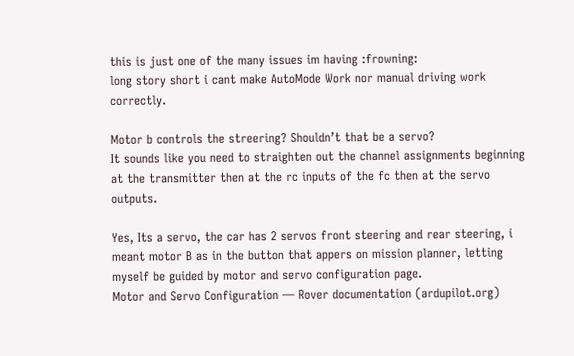this is just one of the many issues im having :frowning:
long story short i cant make AutoMode Work nor manual driving work correctly.

Motor b controls the streering? Shouldn’t that be a servo?
It sounds like you need to straighten out the channel assignments beginning at the transmitter then at the rc inputs of the fc then at the servo outputs.

Yes, Its a servo, the car has 2 servos front steering and rear steering, i meant motor B as in the button that appers on mission planner, letting myself be guided by motor and servo configuration page.
Motor and Servo Configuration — Rover documentation (ardupilot.org)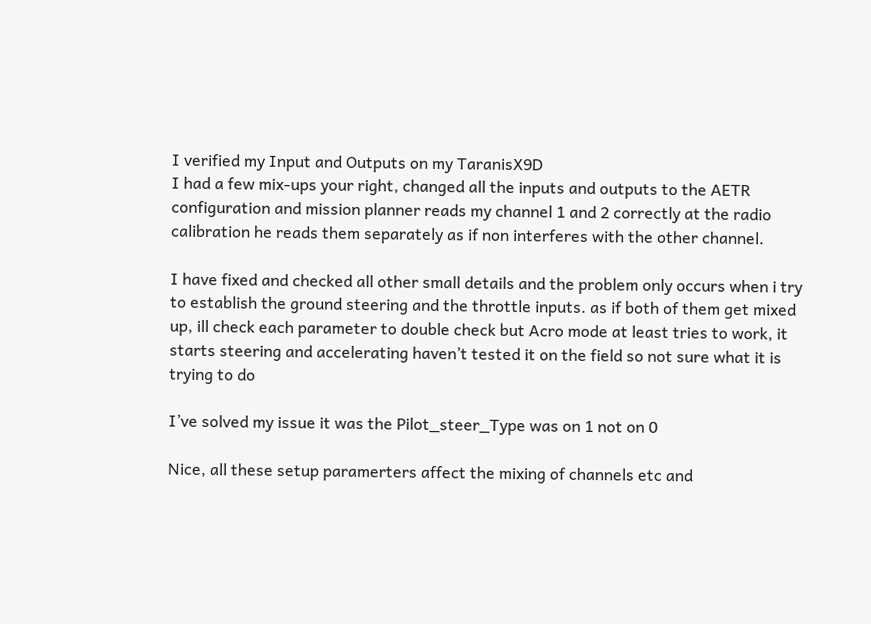I verified my Input and Outputs on my TaranisX9D
I had a few mix-ups your right, changed all the inputs and outputs to the AETR configuration and mission planner reads my channel 1 and 2 correctly at the radio calibration he reads them separately as if non interferes with the other channel.

I have fixed and checked all other small details and the problem only occurs when i try to establish the ground steering and the throttle inputs. as if both of them get mixed up, ill check each parameter to double check but Acro mode at least tries to work, it starts steering and accelerating haven’t tested it on the field so not sure what it is trying to do

I’ve solved my issue it was the Pilot_steer_Type was on 1 not on 0

Nice, all these setup paramerters affect the mixing of channels etc and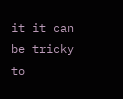it it can be tricky to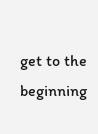get to the beginning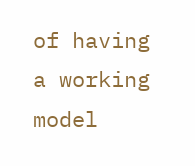of having a working model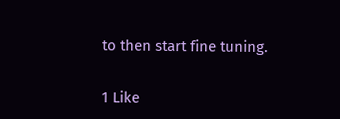to then start fine tuning.

1 Like